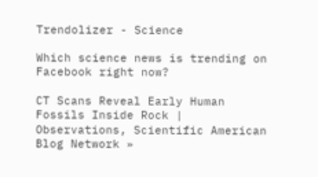Trendolizer - Science

Which science news is trending on Facebook right now?

CT Scans Reveal Early Human Fossils Inside Rock | Observations, Scientific American Blog Network »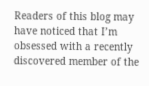Readers of this blog may have noticed that I’m obsessed with a recently discovered member of the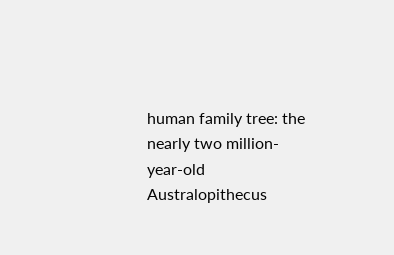human family tree: the nearly two million-year-old Australopithecus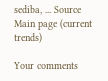sediba, ... Source Main page (current trends)

Your comments